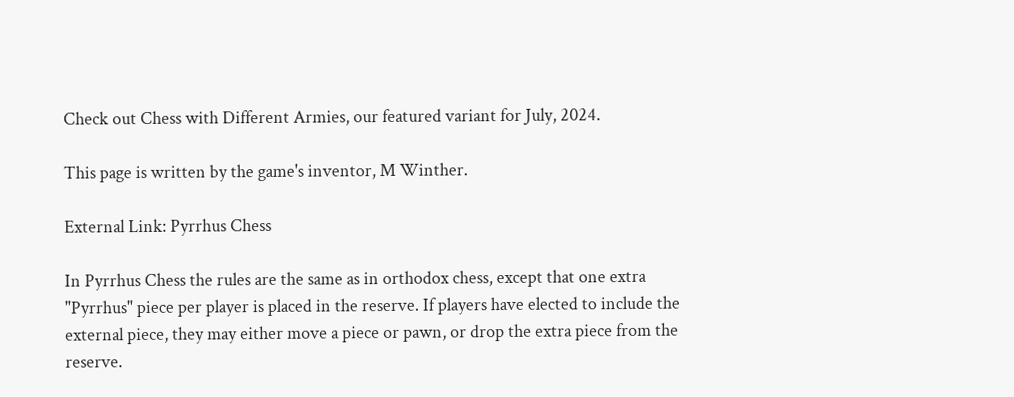Check out Chess with Different Armies, our featured variant for July, 2024.

This page is written by the game's inventor, M Winther.

External Link: Pyrrhus Chess

In Pyrrhus Chess the rules are the same as in orthodox chess, except that one extra "Pyrrhus" piece per player is placed in the reserve. If players have elected to include the external piece, they may either move a piece or pawn, or drop the extra piece from the reserve.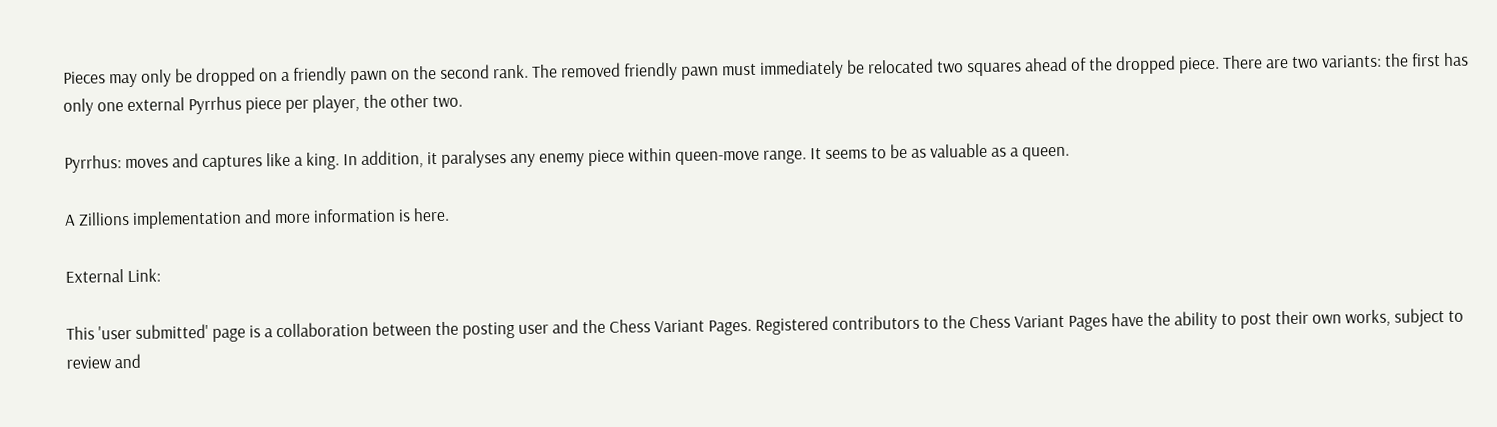Pieces may only be dropped on a friendly pawn on the second rank. The removed friendly pawn must immediately be relocated two squares ahead of the dropped piece. There are two variants: the first has only one external Pyrrhus piece per player, the other two.

Pyrrhus: moves and captures like a king. In addition, it paralyses any enemy piece within queen-move range. It seems to be as valuable as a queen.

A Zillions implementation and more information is here.

External Link:

This 'user submitted' page is a collaboration between the posting user and the Chess Variant Pages. Registered contributors to the Chess Variant Pages have the ability to post their own works, subject to review and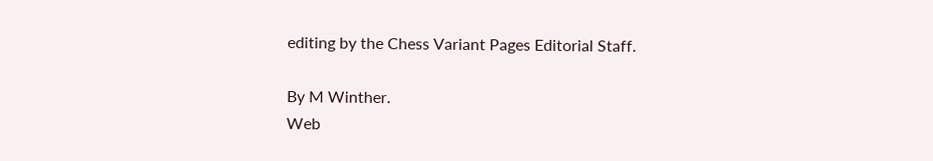editing by the Chess Variant Pages Editorial Staff.

By M Winther.
Web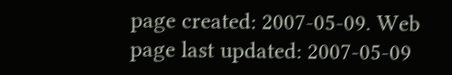page created: 2007-05-09. Web page last updated: 2007-05-09